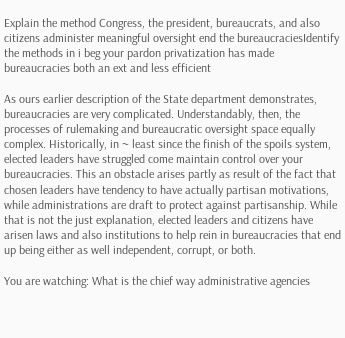Explain the method Congress, the president, bureaucrats, and also citizens administer meaningful oversight end the bureaucraciesIdentify the methods in i beg your pardon privatization has made bureaucracies both an ext and less efficient

As ours earlier description of the State department demonstrates, bureaucracies are very complicated. Understandably, then, the processes of rulemaking and bureaucratic oversight space equally complex. Historically, in ~ least since the finish of the spoils system, elected leaders have struggled come maintain control over your bureaucracies. This an obstacle arises partly as result of the fact that chosen leaders have tendency to have actually partisan motivations, while administrations are draft to protect against partisanship. While that is not the just explanation, elected leaders and citizens have arisen laws and also institutions to help rein in bureaucracies that end up being either as well independent, corrupt, or both.

You are watching: What is the chief way administrative agencies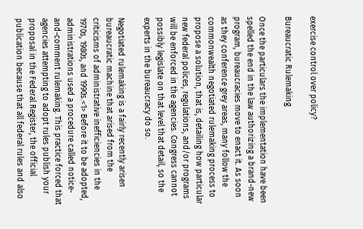exercise control over policy?

Bureaucratic Rulemaking

Once the particulars the implementation have been spelled the end in the law authorizing a brand-new program, bureaucracies move to enact it. As soon as they conference grey areas, many follow the commonwealth negotiated rulemaking process to propose a solution, that is, detailing how particular new federal polices, regulations, and/or programs will be enforced in the agencies. Congress cannot possibly legislate on that level that detail, so the experts in the bureaucracy do so.

Negotiated rulemaking is a fairly recently arisen bureaucratic machine that arised from the criticisms of administrative inefficiencies in the 1970s, 1980s, and 1990s.<1> Before it to be adopted, administrations used a procedure called notice-and-comment rulemaking. This practice forced that agencies attempting to adopt rules publish your proposal in the Federal Register, the official publication because that all federal rules and also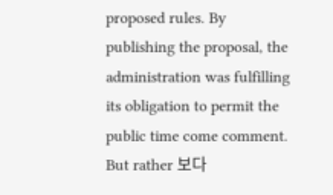proposed rules. By publishing the proposal, the administration was fulfilling its obligation to permit the public time come comment. But rather 보다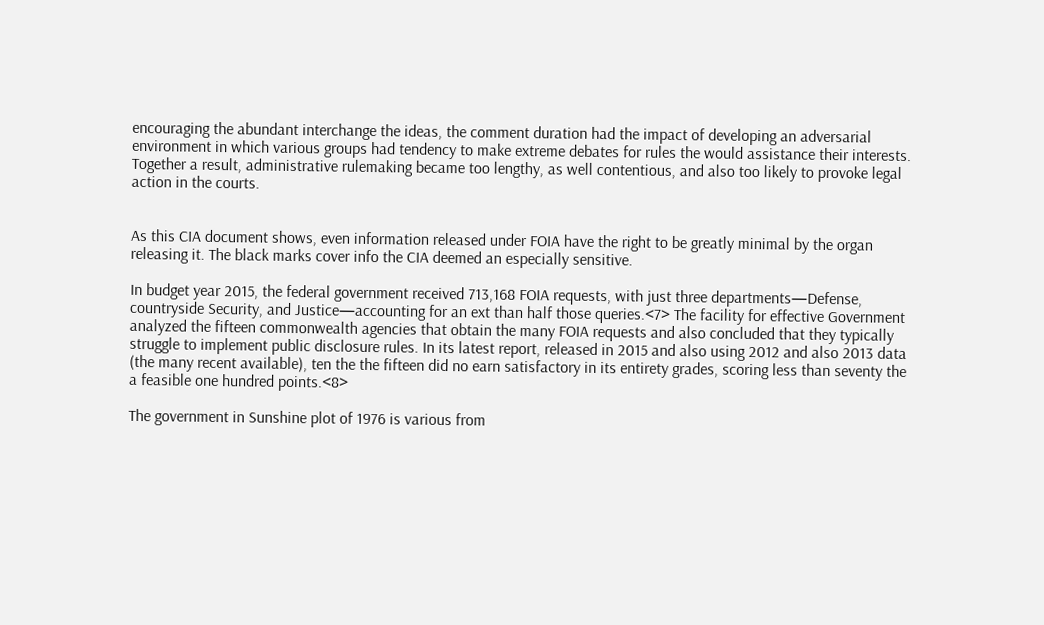encouraging the abundant interchange the ideas, the comment duration had the impact of developing an adversarial environment in which various groups had tendency to make extreme debates for rules the would assistance their interests. Together a result, administrative rulemaking became too lengthy, as well contentious, and also too likely to provoke legal action in the courts.


As this CIA document shows, even information released under FOIA have the right to be greatly minimal by the organ releasing it. The black marks cover info the CIA deemed an especially sensitive.

In budget year 2015, the federal government received 713,168 FOIA requests, with just three departments—Defense, countryside Security, and Justice—accounting for an ext than half those queries.<7> The facility for effective Government analyzed the fifteen commonwealth agencies that obtain the many FOIA requests and also concluded that they typically struggle to implement public disclosure rules. In its latest report, released in 2015 and also using 2012 and also 2013 data (the many recent available), ten the the fifteen did no earn satisfactory in its entirety grades, scoring less than seventy the a feasible one hundred points.<8>

The government in Sunshine plot of 1976 is various from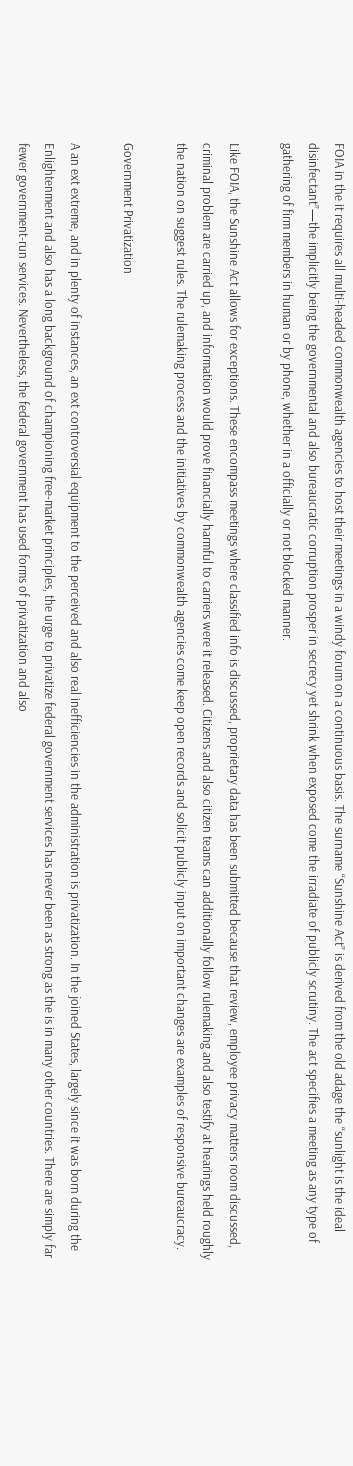FOIA in the it requires all multi-headed commonwealth agencies to host their meetings in a windy forum on a continuous basis. The surname “Sunshine Act” is derived from the old adage the “sunlight is the ideal disinfectant”—the implicitly being the governmental and also bureaucratic corruption prosper in secrecy yet shrink when exposed come the irradiate of publicly scrutiny. The act specifies a meeting as any type of gathering of firm members in human or by phone, whether in a officially or not blocked manner.

Like FOIA, the Sunshine Act allows for exceptions. These encompass meetings where classified info is discussed, proprietary data has been submitted because that review, employee privacy matters room discussed, criminal problem are carried up, and information would prove financially harmful to carriers were it released. Citizens and also citizen teams can additionally follow rulemaking and also testify at hearings held roughly the nation on suggest rules. The rulemaking process and the initiatives by commonwealth agencies come keep open records and solicit publicly input on important changes are examples of responsive bureaucracy.

Government Privatization

A an ext extreme, and in plenty of instances, an ext controversial equipment to the perceived and also real inefficiencies in the administration is privatization. In the joined States, largely since it was born during the Enlightenment and also has a long background of championing free-market principles, the urge to privatize federal government services has never been as strong as the is in many other countries. There are simply far fewer government-run services. Nevertheless, the federal government has used forms of privatization and also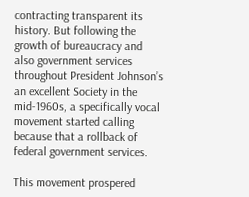contracting transparent its history. But following the growth of bureaucracy and also government services throughout President Johnson’s an excellent Society in the mid-1960s, a specifically vocal movement started calling because that a rollback of federal government services.

This movement prospered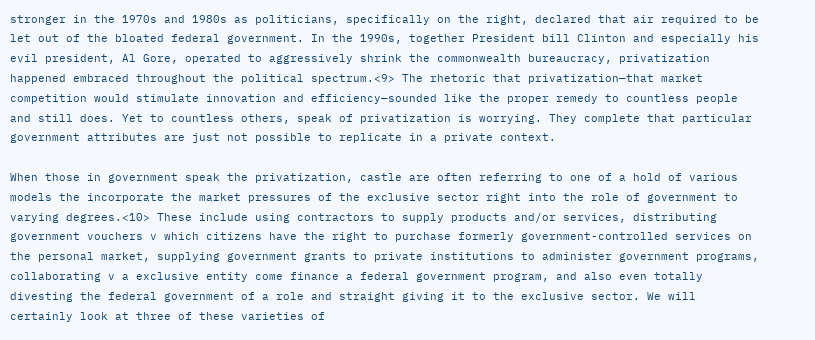stronger in the 1970s and 1980s as politicians, specifically on the right, declared that air required to be let out of the bloated federal government. In the 1990s, together President bill Clinton and especially his evil president, Al Gore, operated to aggressively shrink the commonwealth bureaucracy, privatization happened embraced throughout the political spectrum.<9> The rhetoric that privatization—that market competition would stimulate innovation and efficiency—sounded like the proper remedy to countless people and still does. Yet to countless others, speak of privatization is worrying. They complete that particular government attributes are just not possible to replicate in a private context.

When those in government speak the privatization, castle are often referring to one of a hold of various models the incorporate the market pressures of the exclusive sector right into the role of government to varying degrees.<10> These include using contractors to supply products and/or services, distributing government vouchers v which citizens have the right to purchase formerly government-controlled services on the personal market, supplying government grants to private institutions to administer government programs, collaborating v a exclusive entity come finance a federal government program, and also even totally divesting the federal government of a role and straight giving it to the exclusive sector. We will certainly look at three of these varieties of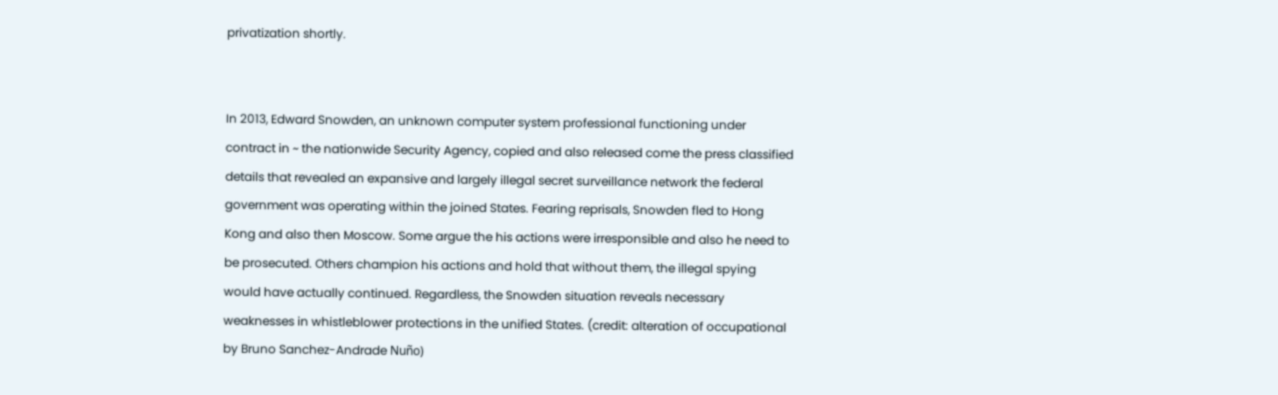privatization shortly.


In 2013, Edward Snowden, an unknown computer system professional functioning under contract in ~ the nationwide Security Agency, copied and also released come the press classified details that revealed an expansive and largely illegal secret surveillance network the federal government was operating within the joined States. Fearing reprisals, Snowden fled to Hong Kong and also then Moscow. Some argue the his actions were irresponsible and also he need to be prosecuted. Others champion his actions and hold that without them, the illegal spying would have actually continued. Regardless, the Snowden situation reveals necessary weaknesses in whistleblower protections in the unified States. (credit: alteration of occupational by Bruno Sanchez-Andrade Nuño)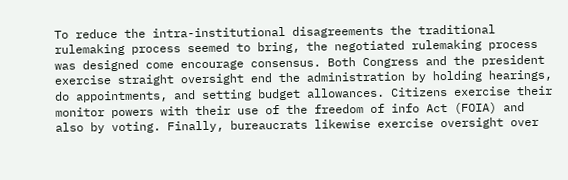To reduce the intra-institutional disagreements the traditional rulemaking process seemed to bring, the negotiated rulemaking process was designed come encourage consensus. Both Congress and the president exercise straight oversight end the administration by holding hearings, do appointments, and setting budget allowances. Citizens exercise their monitor powers with their use of the freedom of info Act (FOIA) and also by voting. Finally, bureaucrats likewise exercise oversight over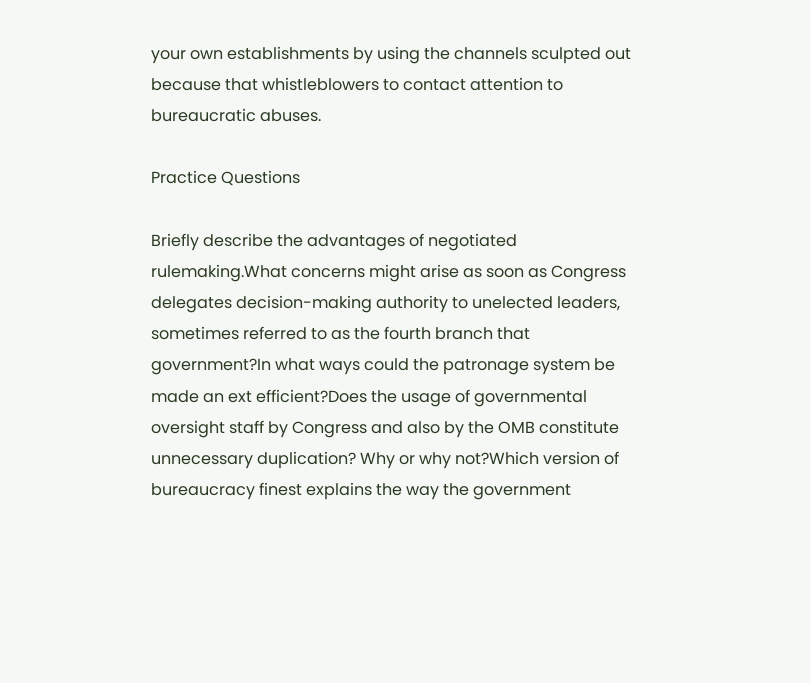your own establishments by using the channels sculpted out because that whistleblowers to contact attention to bureaucratic abuses.

Practice Questions

Briefly describe the advantages of negotiated rulemaking.What concerns might arise as soon as Congress delegates decision-making authority to unelected leaders, sometimes referred to as the fourth branch that government?In what ways could the patronage system be made an ext efficient?Does the usage of governmental oversight staff by Congress and also by the OMB constitute unnecessary duplication? Why or why not?Which version of bureaucracy finest explains the way the government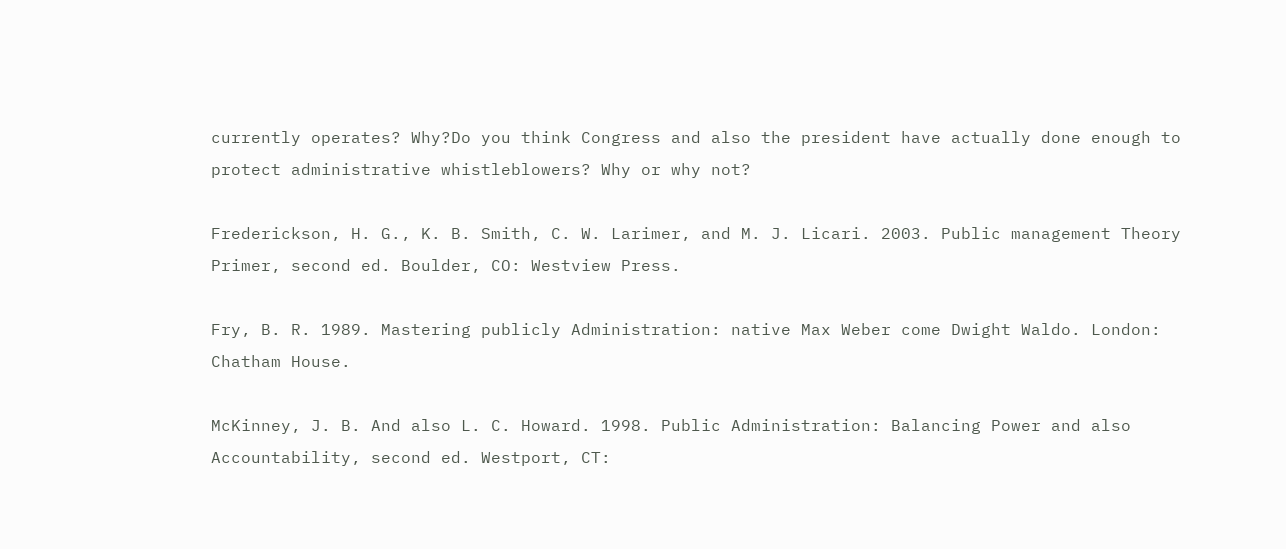currently operates? Why?Do you think Congress and also the president have actually done enough to protect administrative whistleblowers? Why or why not?

Frederickson, H. G., K. B. Smith, C. W. Larimer, and M. J. Licari. 2003. Public management Theory Primer, second ed. Boulder, CO: Westview Press.

Fry, B. R. 1989. Mastering publicly Administration: native Max Weber come Dwight Waldo. London: Chatham House.

McKinney, J. B. And also L. C. Howard. 1998. Public Administration: Balancing Power and also Accountability, second ed. Westport, CT: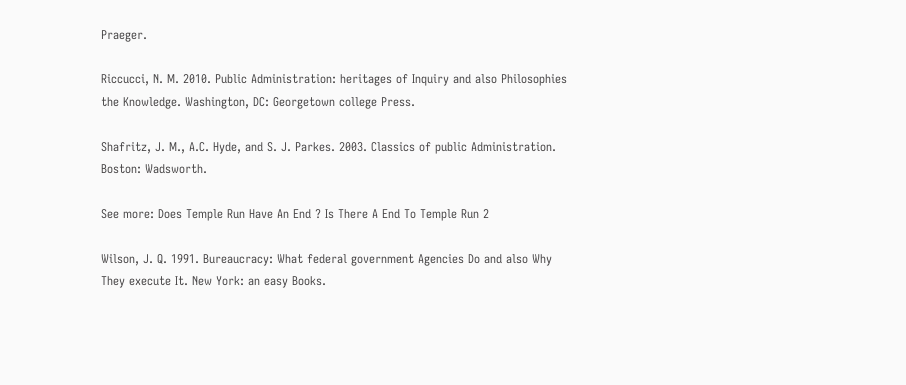Praeger.

Riccucci, N. M. 2010. Public Administration: heritages of Inquiry and also Philosophies the Knowledge. Washington, DC: Georgetown college Press.

Shafritz, J. M., A.C. Hyde, and S. J. Parkes. 2003. Classics of public Administration. Boston: Wadsworth.

See more: Does Temple Run Have An End ? Is There A End To Temple Run 2

Wilson, J. Q. 1991. Bureaucracy: What federal government Agencies Do and also Why They execute It. New York: an easy Books.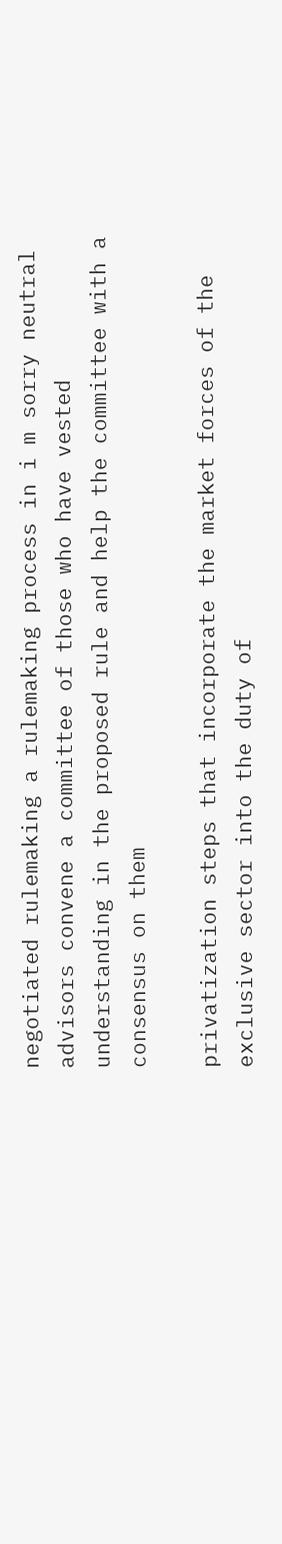negotiated rulemaking a rulemaking process in i m sorry neutral advisors convene a committee of those who have vested understanding in the proposed rule and help the committee with a consensus on them

privatization steps that incorporate the market forces of the exclusive sector into the duty of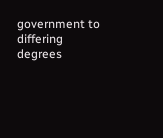government to differing degrees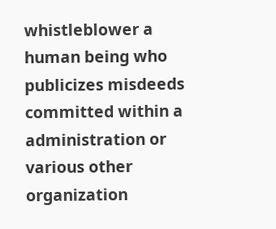whistleblower a human being who publicizes misdeeds committed within a administration or various other organization